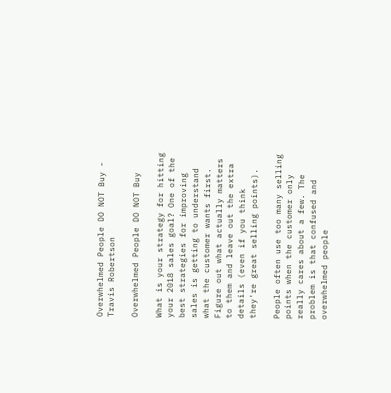Overwhelmed People DO NOT Buy - Travis Robertson

Overwhelmed People DO NOT Buy

What is your strategy for hitting your 2018 sales goal? One of the best strategies for improving sales is getting to understand what the customer wants first. Figure out what actually matters to them and leave out the extra details (even if you think they're great selling points).

People often use too many selling points when the customer only really cares about a few. The problem is that confused and overwhelmed people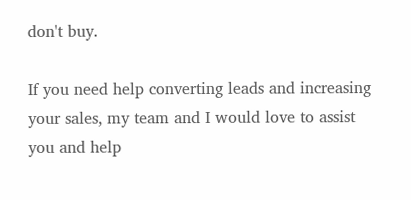don't buy.

If you need help converting leads and increasing your sales, my team and I would love to assist you and help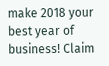make 2018 your best year of business! Claim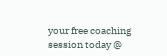your free coaching session today @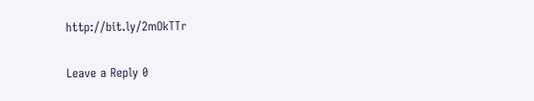http://bit.ly/2mOkTTr

Leave a Reply 0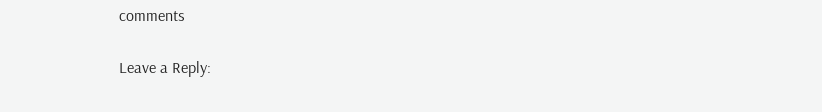comments

Leave a Reply: